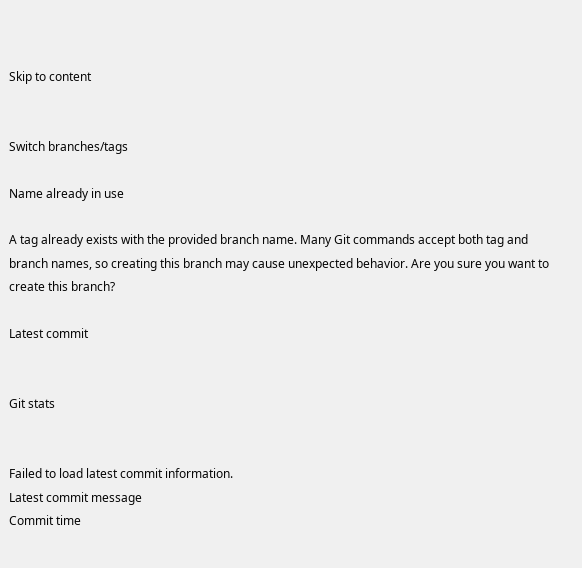Skip to content


Switch branches/tags

Name already in use

A tag already exists with the provided branch name. Many Git commands accept both tag and branch names, so creating this branch may cause unexpected behavior. Are you sure you want to create this branch?

Latest commit


Git stats


Failed to load latest commit information.
Latest commit message
Commit time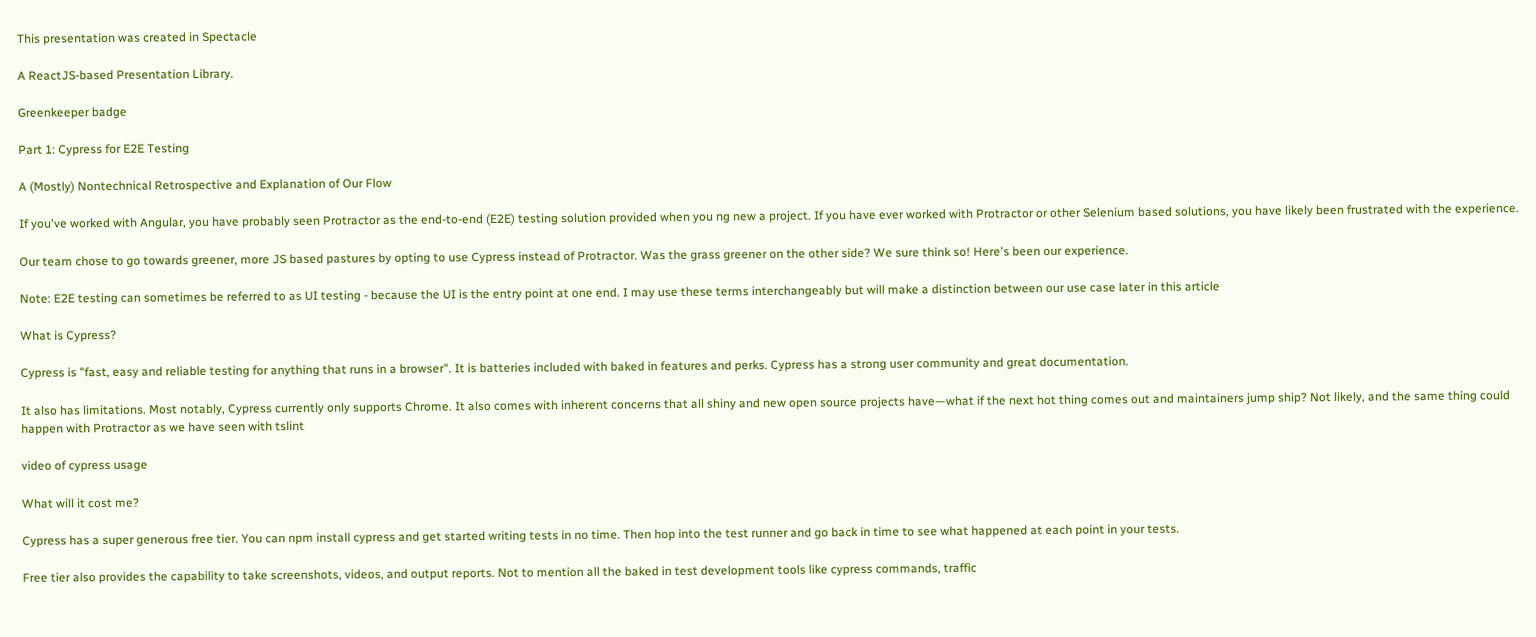This presentation was created in Spectacle

A ReactJS-based Presentation Library.

Greenkeeper badge

Part 1: Cypress for E2E Testing

A (Mostly) Nontechnical Retrospective and Explanation of Our Flow

If you've worked with Angular, you have probably seen Protractor as the end-to-end (E2E) testing solution provided when you ng new a project. If you have ever worked with Protractor or other Selenium based solutions, you have likely been frustrated with the experience.

Our team chose to go towards greener, more JS based pastures by opting to use Cypress instead of Protractor. Was the grass greener on the other side? We sure think so! Here's been our experience.

Note: E2E testing can sometimes be referred to as UI testing - because the UI is the entry point at one end. I may use these terms interchangeably but will make a distinction between our use case later in this article

What is Cypress?

Cypress is "fast, easy and reliable testing for anything that runs in a browser". It is batteries included with baked in features and perks. Cypress has a strong user community and great documentation.

It also has limitations. Most notably, Cypress currently only supports Chrome. It also comes with inherent concerns that all shiny and new open source projects have—what if the next hot thing comes out and maintainers jump ship? Not likely, and the same thing could happen with Protractor as we have seen with tslint

video of cypress usage

What will it cost me?

Cypress has a super generous free tier. You can npm install cypress and get started writing tests in no time. Then hop into the test runner and go back in time to see what happened at each point in your tests.

Free tier also provides the capability to take screenshots, videos, and output reports. Not to mention all the baked in test development tools like cypress commands, traffic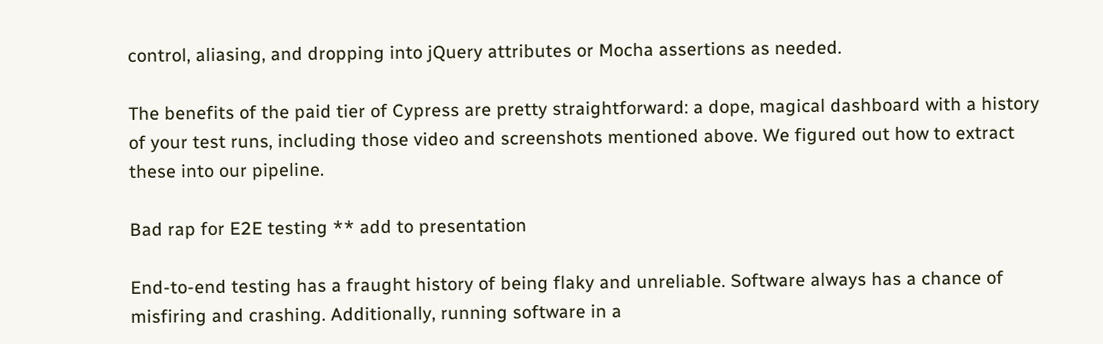control, aliasing, and dropping into jQuery attributes or Mocha assertions as needed.

The benefits of the paid tier of Cypress are pretty straightforward: a dope, magical dashboard with a history of your test runs, including those video and screenshots mentioned above. We figured out how to extract these into our pipeline.

Bad rap for E2E testing ** add to presentation

End-to-end testing has a fraught history of being flaky and unreliable. Software always has a chance of misfiring and crashing. Additionally, running software in a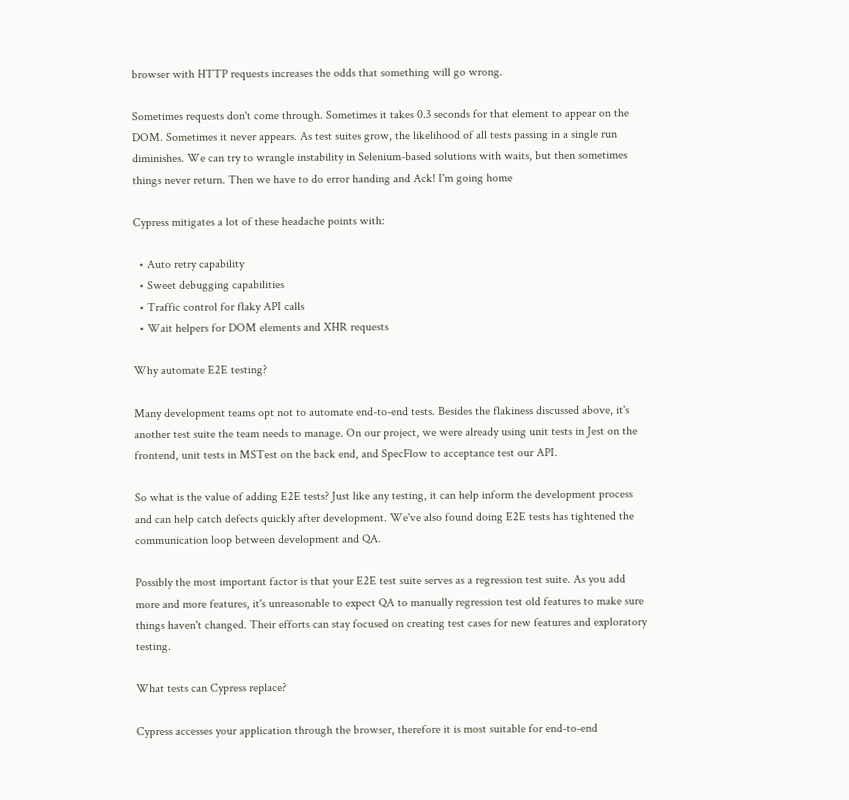browser with HTTP requests increases the odds that something will go wrong.

Sometimes requests don't come through. Sometimes it takes 0.3 seconds for that element to appear on the DOM. Sometimes it never appears. As test suites grow, the likelihood of all tests passing in a single run diminishes. We can try to wrangle instability in Selenium-based solutions with waits, but then sometimes things never return. Then we have to do error handing and Ack! I'm going home

Cypress mitigates a lot of these headache points with:

  • Auto retry capability
  • Sweet debugging capabilities
  • Traffic control for flaky API calls
  • Wait helpers for DOM elements and XHR requests

Why automate E2E testing?

Many development teams opt not to automate end-to-end tests. Besides the flakiness discussed above, it's another test suite the team needs to manage. On our project, we were already using unit tests in Jest on the frontend, unit tests in MSTest on the back end, and SpecFlow to acceptance test our API.

So what is the value of adding E2E tests? Just like any testing, it can help inform the development process and can help catch defects quickly after development. We've also found doing E2E tests has tightened the communication loop between development and QA.

Possibly the most important factor is that your E2E test suite serves as a regression test suite. As you add more and more features, it's unreasonable to expect QA to manually regression test old features to make sure things haven't changed. Their efforts can stay focused on creating test cases for new features and exploratory testing.

What tests can Cypress replace?

Cypress accesses your application through the browser, therefore it is most suitable for end-to-end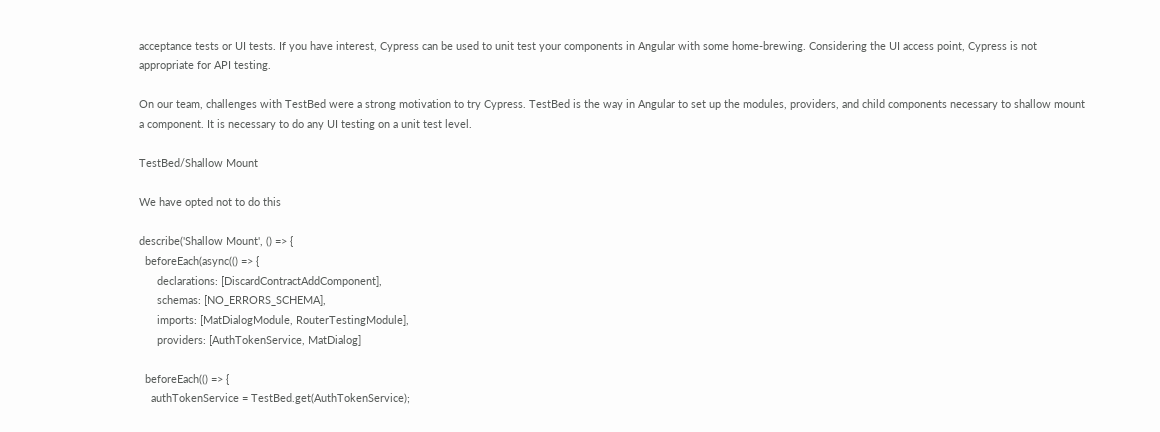acceptance tests or UI tests. If you have interest, Cypress can be used to unit test your components in Angular with some home-brewing. Considering the UI access point, Cypress is not appropriate for API testing.

On our team, challenges with TestBed were a strong motivation to try Cypress. TestBed is the way in Angular to set up the modules, providers, and child components necessary to shallow mount a component. It is necessary to do any UI testing on a unit test level.

TestBed/Shallow Mount

We have opted not to do this

describe('Shallow Mount', () => {
  beforeEach(async(() => {
      declarations: [DiscardContractAddComponent],
      schemas: [NO_ERRORS_SCHEMA],
      imports: [MatDialogModule, RouterTestingModule],
      providers: [AuthTokenService, MatDialog]

  beforeEach(() => {
    authTokenService = TestBed.get(AuthTokenService);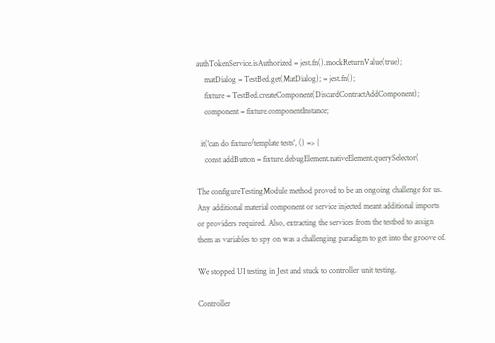authTokenService.isAuthorized = jest.fn().mockReturnValue(true);
    matDialog = TestBed.get(MatDialog); = jest.fn();
    fixture = TestBed.createComponent(DiscardContractAddComponent);
    component = fixture.componentInstance;

  it('can do fixture/template tests', () => {
    const addButton = fixture.debugElement.nativeElement.querySelector(

The configureTestingModule method proved to be an ongoing challenge for us. Any additional material component or service injected meant additional imports or providers required. Also, extracting the services from the testbed to assign them as variables to spy on was a challenging paradigm to get into the groove of.

We stopped UI testing in Jest and stuck to controller unit testing.

Controller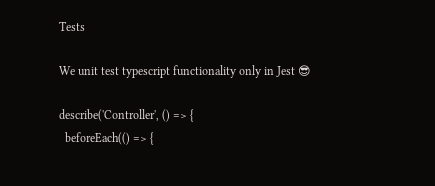Tests

We unit test typescript functionality only in Jest 😎

describe('Controller', () => {
  beforeEach(() => {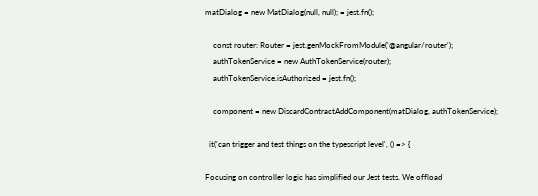matDialog = new MatDialog(null, null); = jest.fn();

    const router: Router = jest.genMockFromModule('@angular/router');
    authTokenService = new AuthTokenService(router);
    authTokenService.isAuthorized = jest.fn();

    component = new DiscardContractAddComponent(matDialog, authTokenService);

  it('can trigger and test things on the typescript level', () => {

Focusing on controller logic has simplified our Jest tests. We offload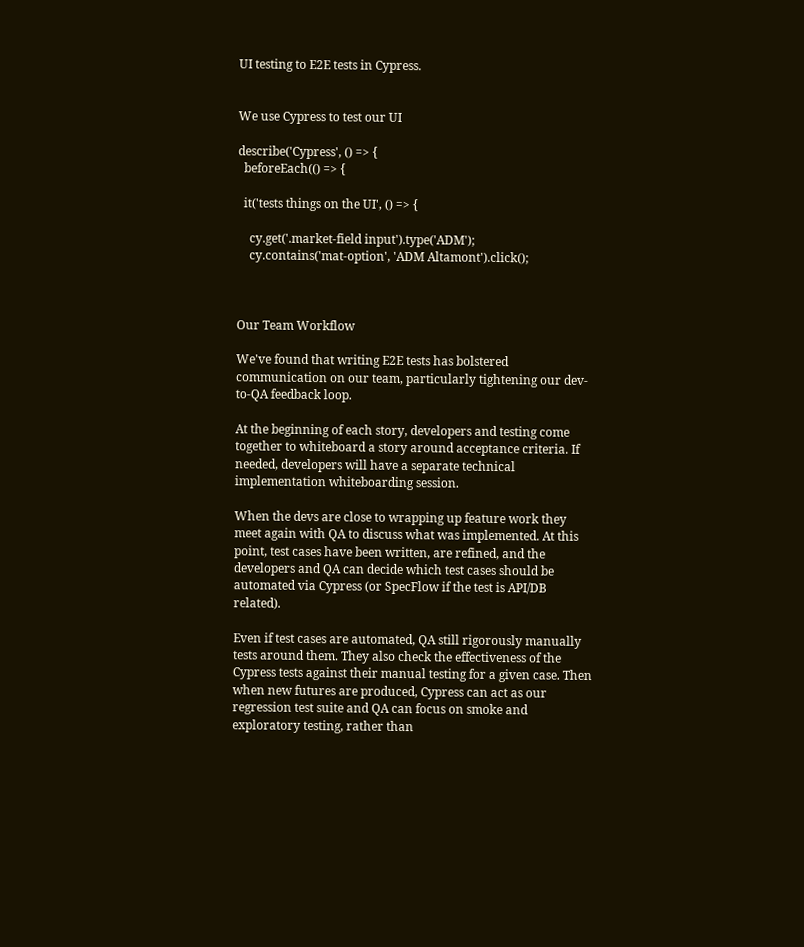UI testing to E2E tests in Cypress.


We use Cypress to test our UI

describe('Cypress', () => {
  beforeEach(() => {

  it('tests things on the UI', () => {

    cy.get('.market-field input').type('ADM');
    cy.contains('mat-option', 'ADM Altamont').click();



Our Team Workflow

We've found that writing E2E tests has bolstered communication on our team, particularly tightening our dev-to-QA feedback loop.

At the beginning of each story, developers and testing come together to whiteboard a story around acceptance criteria. If needed, developers will have a separate technical implementation whiteboarding session.

When the devs are close to wrapping up feature work they meet again with QA to discuss what was implemented. At this point, test cases have been written, are refined, and the developers and QA can decide which test cases should be automated via Cypress (or SpecFlow if the test is API/DB related).

Even if test cases are automated, QA still rigorously manually tests around them. They also check the effectiveness of the Cypress tests against their manual testing for a given case. Then when new futures are produced, Cypress can act as our regression test suite and QA can focus on smoke and exploratory testing, rather than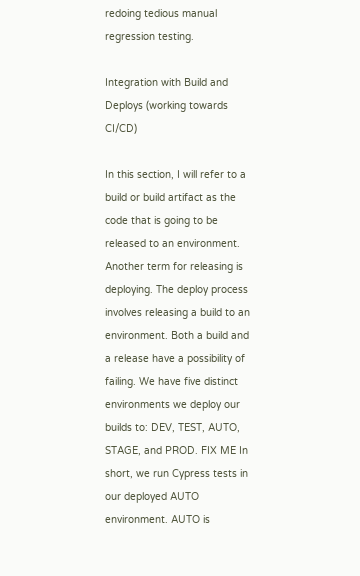redoing tedious manual regression testing.

Integration with Build and Deploys (working towards CI/CD)

In this section, I will refer to a build or build artifact as the code that is going to be released to an environment. Another term for releasing is deploying. The deploy process involves releasing a build to an environment. Both a build and a release have a possibility of failing. We have five distinct environments we deploy our builds to: DEV, TEST, AUTO, STAGE, and PROD. FIX ME In short, we run Cypress tests in our deployed AUTO environment. AUTO is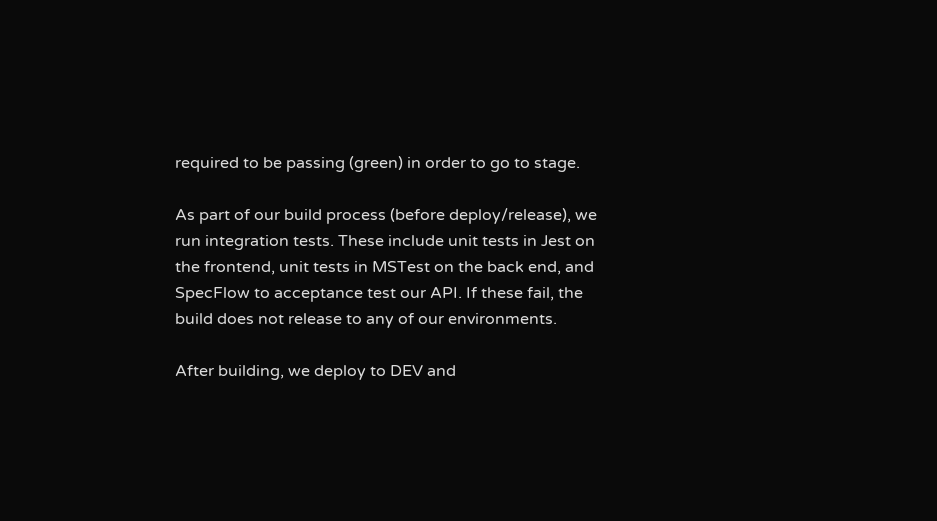required to be passing (green) in order to go to stage.

As part of our build process (before deploy/release), we run integration tests. These include unit tests in Jest on the frontend, unit tests in MSTest on the back end, and SpecFlow to acceptance test our API. If these fail, the build does not release to any of our environments.

After building, we deploy to DEV and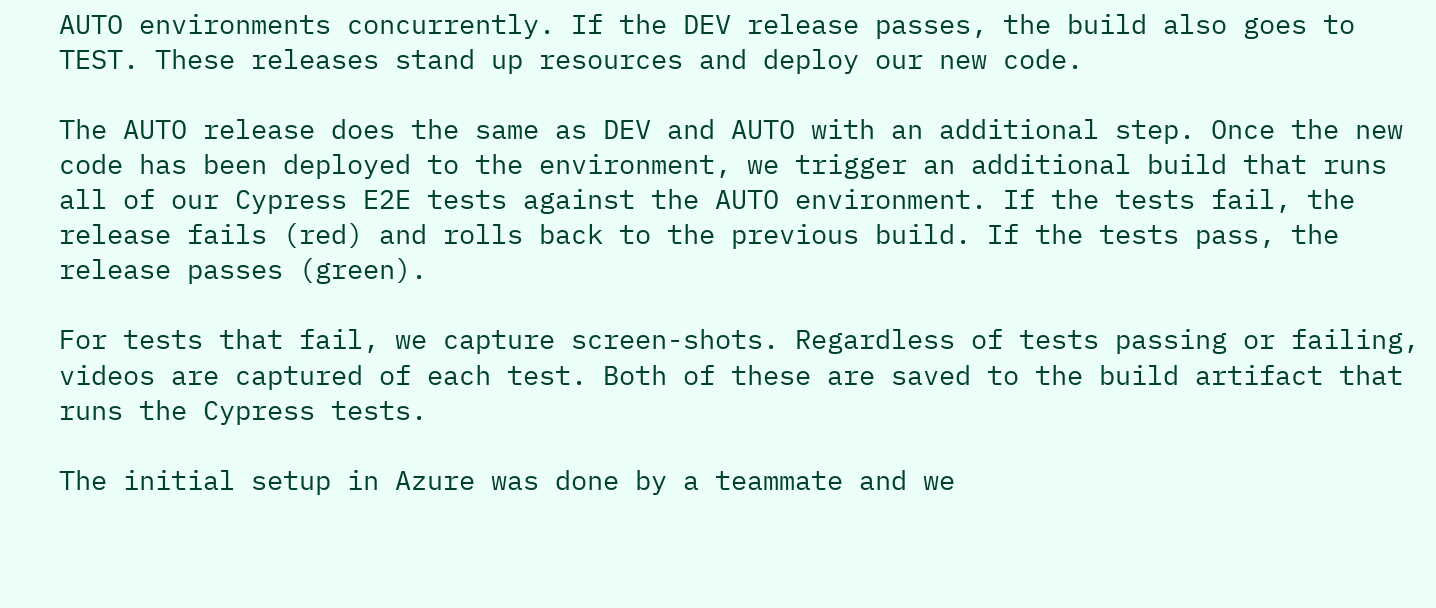AUTO environments concurrently. If the DEV release passes, the build also goes to TEST. These releases stand up resources and deploy our new code.

The AUTO release does the same as DEV and AUTO with an additional step. Once the new code has been deployed to the environment, we trigger an additional build that runs all of our Cypress E2E tests against the AUTO environment. If the tests fail, the release fails (red) and rolls back to the previous build. If the tests pass, the release passes (green).

For tests that fail, we capture screen-shots. Regardless of tests passing or failing, videos are captured of each test. Both of these are saved to the build artifact that runs the Cypress tests.

The initial setup in Azure was done by a teammate and we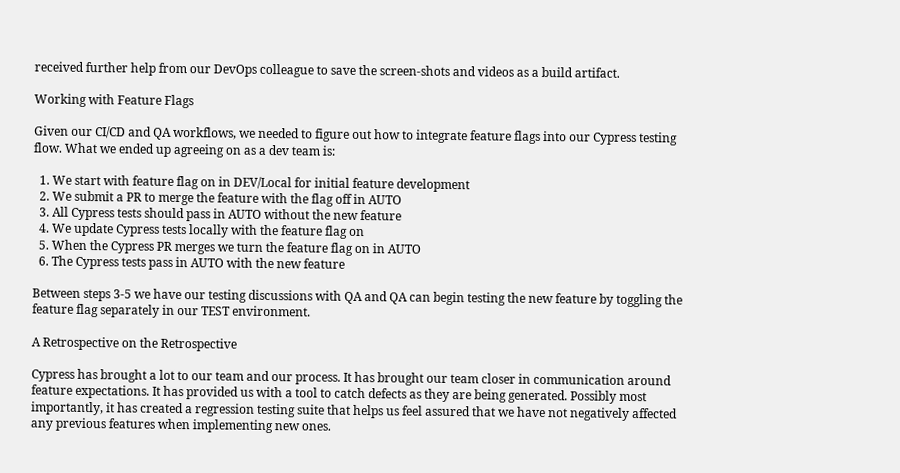received further help from our DevOps colleague to save the screen-shots and videos as a build artifact.

Working with Feature Flags

Given our CI/CD and QA workflows, we needed to figure out how to integrate feature flags into our Cypress testing flow. What we ended up agreeing on as a dev team is:

  1. We start with feature flag on in DEV/Local for initial feature development
  2. We submit a PR to merge the feature with the flag off in AUTO
  3. All Cypress tests should pass in AUTO without the new feature
  4. We update Cypress tests locally with the feature flag on
  5. When the Cypress PR merges we turn the feature flag on in AUTO
  6. The Cypress tests pass in AUTO with the new feature

Between steps 3-5 we have our testing discussions with QA and QA can begin testing the new feature by toggling the feature flag separately in our TEST environment.

A Retrospective on the Retrospective

Cypress has brought a lot to our team and our process. It has brought our team closer in communication around feature expectations. It has provided us with a tool to catch defects as they are being generated. Possibly most importantly, it has created a regression testing suite that helps us feel assured that we have not negatively affected any previous features when implementing new ones.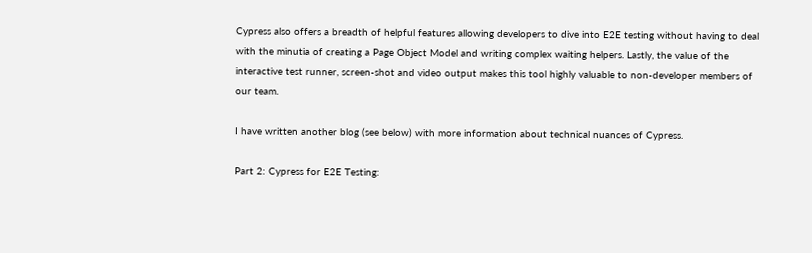Cypress also offers a breadth of helpful features allowing developers to dive into E2E testing without having to deal with the minutia of creating a Page Object Model and writing complex waiting helpers. Lastly, the value of the interactive test runner, screen-shot and video output makes this tool highly valuable to non-developer members of our team.

I have written another blog (see below) with more information about technical nuances of Cypress.

Part 2: Cypress for E2E Testing: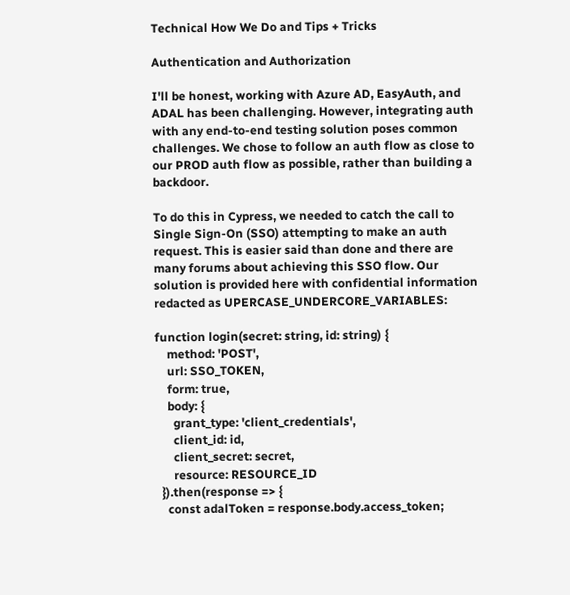Technical How We Do and Tips + Tricks

Authentication and Authorization

I'll be honest, working with Azure AD, EasyAuth, and ADAL has been challenging. However, integrating auth with any end-to-end testing solution poses common challenges. We chose to follow an auth flow as close to our PROD auth flow as possible, rather than building a backdoor.

To do this in Cypress, we needed to catch the call to Single Sign-On (SSO) attempting to make an auth request. This is easier said than done and there are many forums about achieving this SSO flow. Our solution is provided here with confidential information redacted as UPERCASE_UNDERCORE_VARIABLES:

function login(secret: string, id: string) {
    method: 'POST',
    url: SSO_TOKEN,
    form: true,
    body: {
      grant_type: 'client_credentials',
      client_id: id,
      client_secret: secret,
      resource: RESOURCE_ID
  }).then(response => {
    const adalToken = response.body.access_token;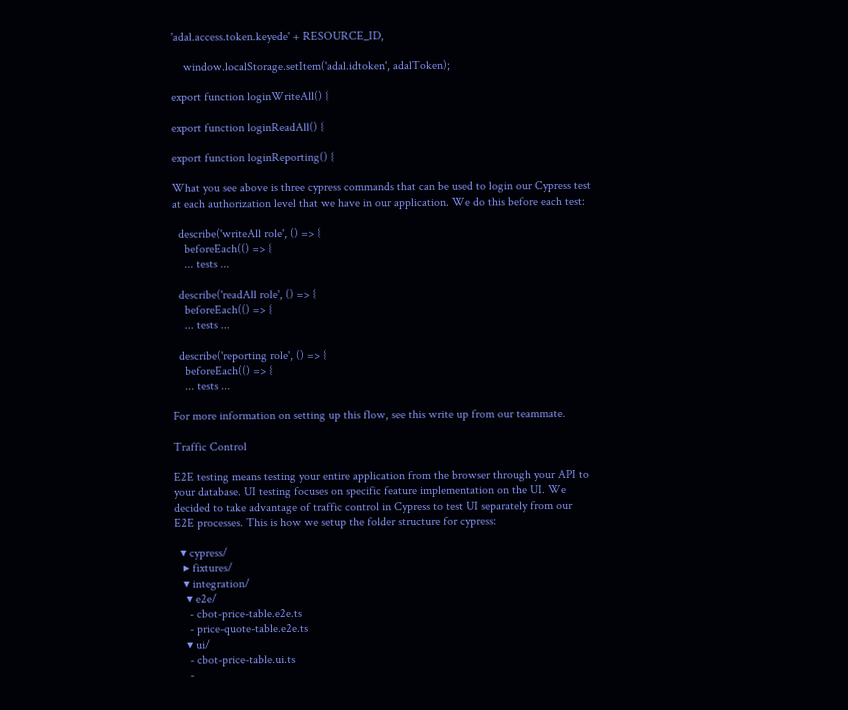'adal.access.token.keyede' + RESOURCE_ID,

    window.localStorage.setItem('adal.idtoken', adalToken);

export function loginWriteAll() {

export function loginReadAll() {

export function loginReporting() {

What you see above is three cypress commands that can be used to login our Cypress test at each authorization level that we have in our application. We do this before each test:

  describe('writeAll role', () => {
    beforeEach(() => {
    ... tests ...

  describe('readAll role', () => {
    beforeEach(() => {
    ... tests ...

  describe('reporting role', () => {
    beforeEach(() => {
    ... tests ...

For more information on setting up this flow, see this write up from our teammate.

Traffic Control

E2E testing means testing your entire application from the browser through your API to your database. UI testing focuses on specific feature implementation on the UI. We decided to take advantage of traffic control in Cypress to test UI separately from our E2E processes. This is how we setup the folder structure for cypress:

  ▾ cypress/
   ▸ fixtures/
   ▾ integration/
    ▾ e2e/
     - cbot-price-table.e2e.ts
     - price-quote-table.e2e.ts
    ▾ ui/
     - cbot-price-table.ui.ts
     -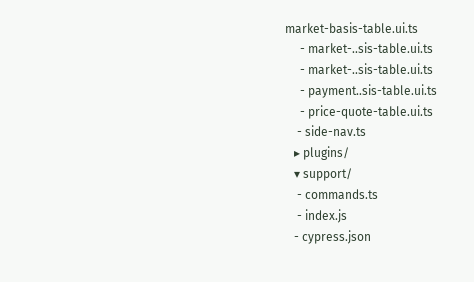market-basis-table.ui.ts
     - market-..sis-table.ui.ts
     - market-..sis-table.ui.ts
     - payment..sis-table.ui.ts
     - price-quote-table.ui.ts
    - side-nav.ts
   ▸ plugins/
   ▾ support/
    - commands.ts
    - index.js
   - cypress.json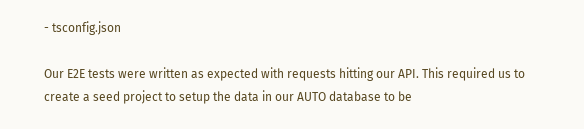- tsconfig.json

Our E2E tests were written as expected with requests hitting our API. This required us to create a seed project to setup the data in our AUTO database to be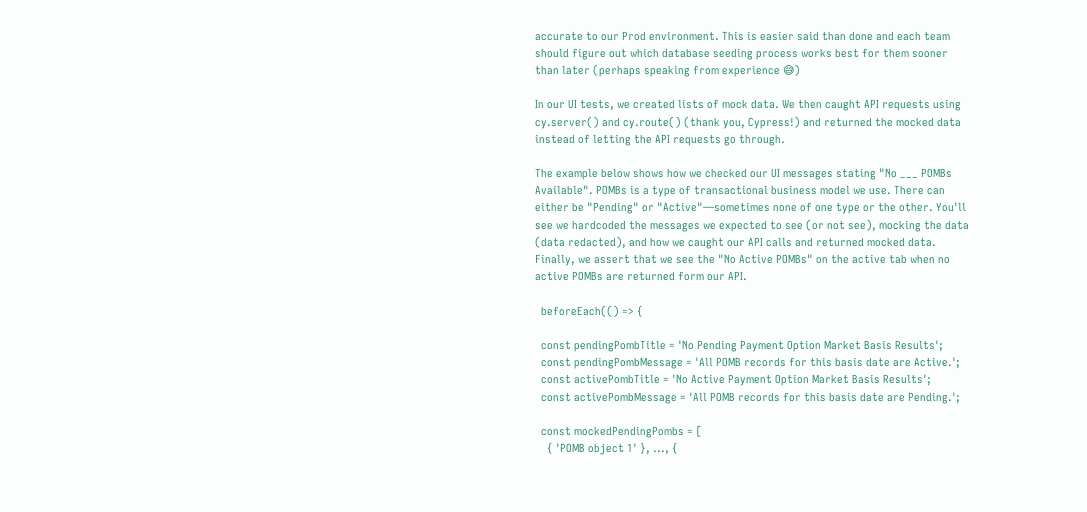accurate to our Prod environment. This is easier said than done and each team should figure out which database seeding process works best for them sooner than later (perhaps speaking from experience 😅)

In our UI tests, we created lists of mock data. We then caught API requests using cy.server() and cy.route() (thank you, Cypress!) and returned the mocked data instead of letting the API requests go through.

The example below shows how we checked our UI messages stating "No ___ POMBs Available". POMBs is a type of transactional business model we use. There can either be "Pending" or "Active"—sometimes none of one type or the other. You'll see we hardcoded the messages we expected to see (or not see), mocking the data (data redacted), and how we caught our API calls and returned mocked data. Finally, we assert that we see the "No Active POMBs" on the active tab when no active POMBs are returned form our API.

  beforeEach(() => {

  const pendingPombTitle = 'No Pending Payment Option Market Basis Results';
  const pendingPombMessage = 'All POMB records for this basis date are Active.';
  const activePombTitle = 'No Active Payment Option Market Basis Results';
  const activePombMessage = 'All POMB records for this basis date are Pending.';

  const mockedPendingPombs = [
    { 'POMB object 1' }, ..., {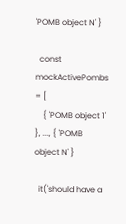'POMB object N' }

  const mockActivePombs = [
    { 'POMB object 1' }, ..., { 'POMB object N' }

  it('should have a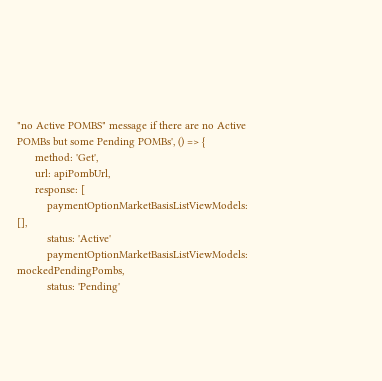"no Active POMBS" message if there are no Active POMBs but some Pending POMBs', () => {
      method: 'Get',
      url: apiPombUrl,
      response: [
          paymentOptionMarketBasisListViewModels: [],
          status: 'Active'
          paymentOptionMarketBasisListViewModels: mockedPendingPombs,
          status: 'Pending'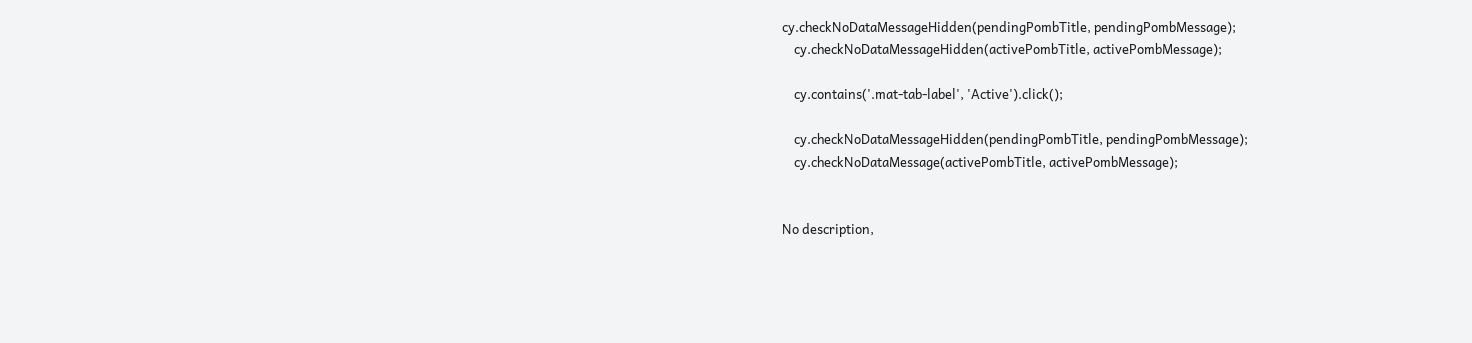cy.checkNoDataMessageHidden(pendingPombTitle, pendingPombMessage);
    cy.checkNoDataMessageHidden(activePombTitle, activePombMessage);

    cy.contains('.mat-tab-label', 'Active').click();

    cy.checkNoDataMessageHidden(pendingPombTitle, pendingPombMessage);
    cy.checkNoDataMessage(activePombTitle, activePombMessage);


No description,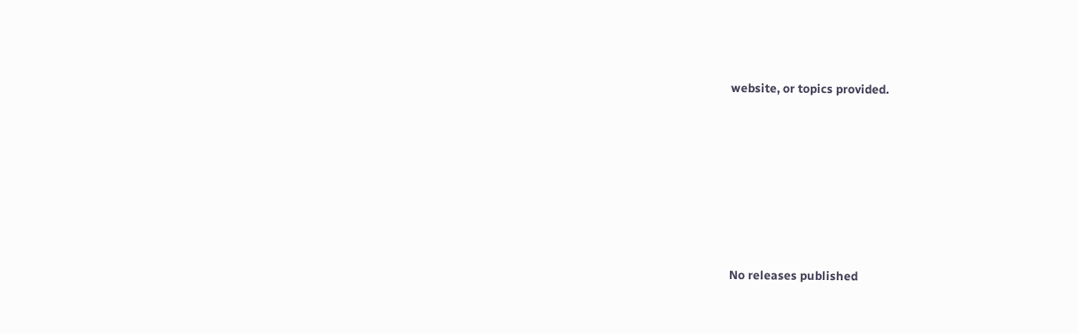website, or topics provided.







No releases published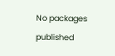No packages published